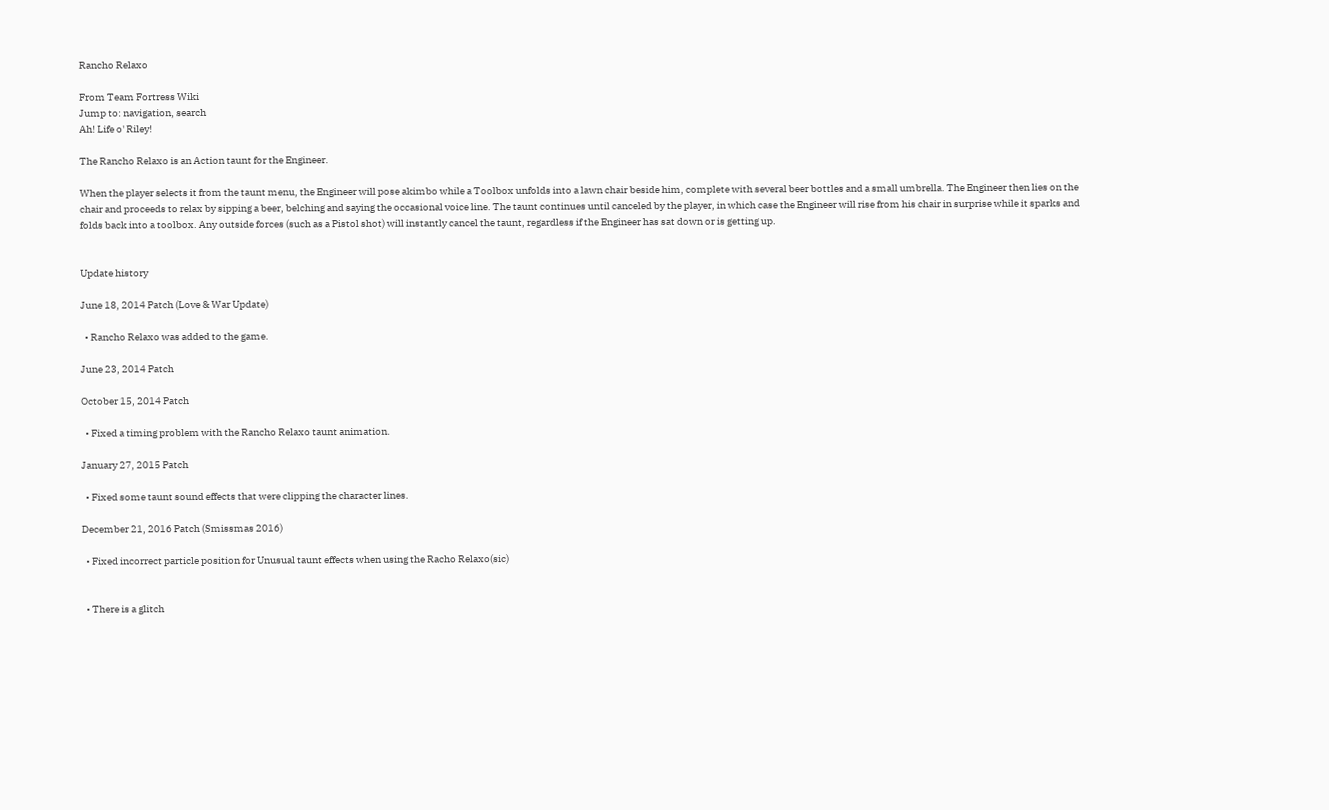Rancho Relaxo

From Team Fortress Wiki
Jump to: navigation, search
Ah! Life o' Riley!

The Rancho Relaxo is an Action taunt for the Engineer.

When the player selects it from the taunt menu, the Engineer will pose akimbo while a Toolbox unfolds into a lawn chair beside him, complete with several beer bottles and a small umbrella. The Engineer then lies on the chair and proceeds to relax by sipping a beer, belching and saying the occasional voice line. The taunt continues until canceled by the player, in which case the Engineer will rise from his chair in surprise while it sparks and folds back into a toolbox. Any outside forces (such as a Pistol shot) will instantly cancel the taunt, regardless if the Engineer has sat down or is getting up.


Update history

June 18, 2014 Patch (Love & War Update)

  • Rancho Relaxo was added to the game.

June 23, 2014 Patch

October 15, 2014 Patch

  • Fixed a timing problem with the Rancho Relaxo taunt animation.

January 27, 2015 Patch

  • Fixed some taunt sound effects that were clipping the character lines.

December 21, 2016 Patch (Smissmas 2016)

  • Fixed incorrect particle position for Unusual taunt effects when using the Racho Relaxo(sic)


  • There is a glitch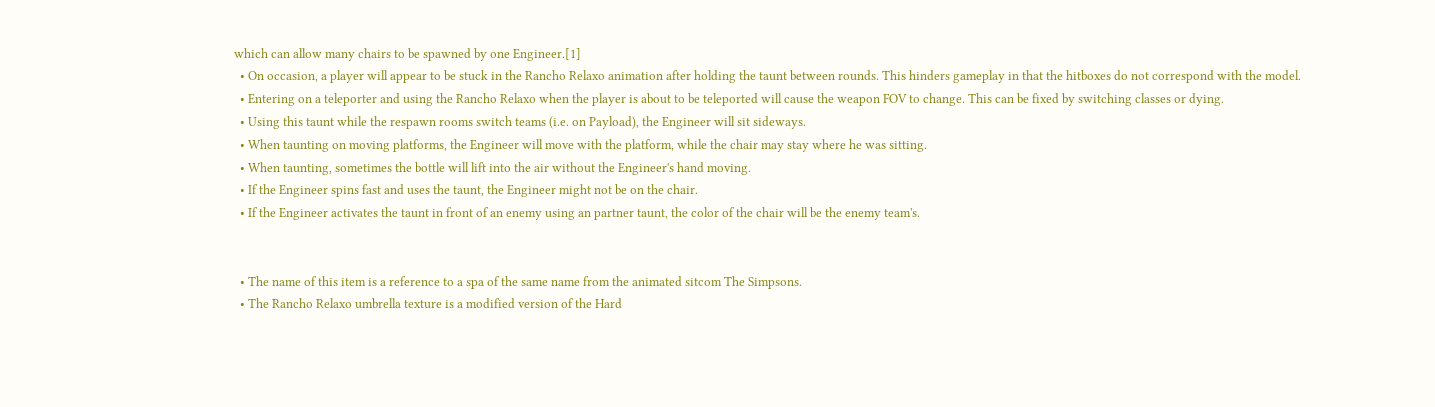which can allow many chairs to be spawned by one Engineer.[1]
  • On occasion, a player will appear to be stuck in the Rancho Relaxo animation after holding the taunt between rounds. This hinders gameplay in that the hitboxes do not correspond with the model.
  • Entering on a teleporter and using the Rancho Relaxo when the player is about to be teleported will cause the weapon FOV to change. This can be fixed by switching classes or dying.
  • Using this taunt while the respawn rooms switch teams (i.e. on Payload), the Engineer will sit sideways.
  • When taunting on moving platforms, the Engineer will move with the platform, while the chair may stay where he was sitting.
  • When taunting, sometimes the bottle will lift into the air without the Engineer's hand moving.
  • If the Engineer spins fast and uses the taunt, the Engineer might not be on the chair.
  • If the Engineer activates the taunt in front of an enemy using an partner taunt, the color of the chair will be the enemy team's.


  • The name of this item is a reference to a spa of the same name from the animated sitcom The Simpsons.
  • The Rancho Relaxo umbrella texture is a modified version of the Hard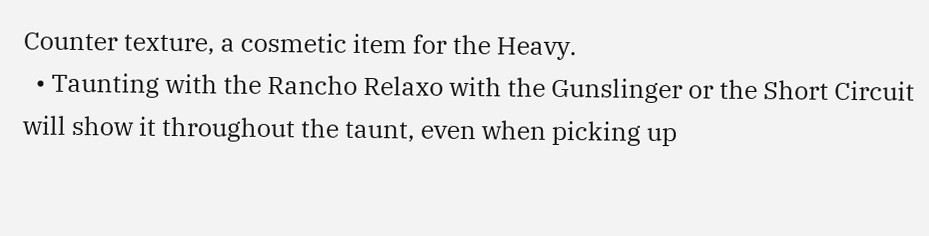Counter texture, a cosmetic item for the Heavy.
  • Taunting with the Rancho Relaxo with the Gunslinger or the Short Circuit will show it throughout the taunt, even when picking up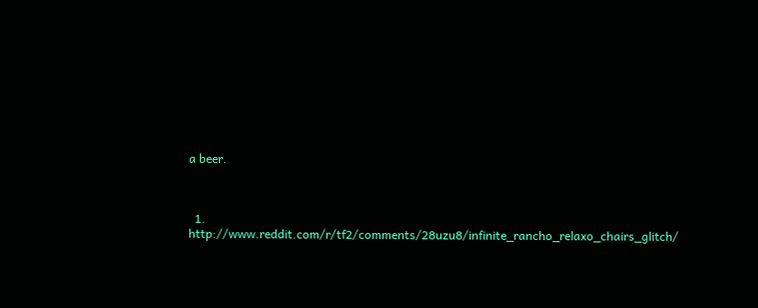a beer.



  1. http://www.reddit.com/r/tf2/comments/28uzu8/infinite_rancho_relaxo_chairs_glitch/